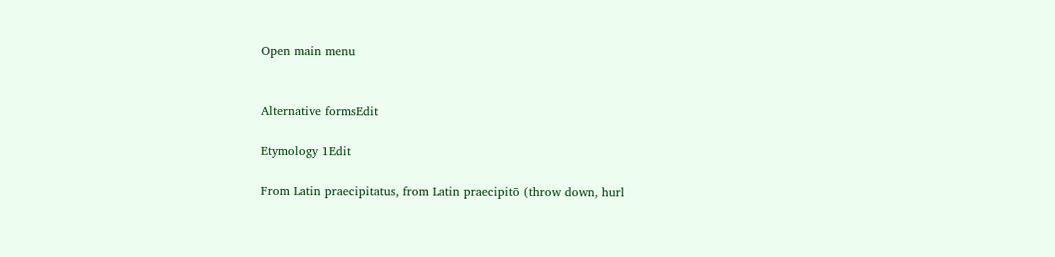Open main menu


Alternative formsEdit

Etymology 1Edit

From Latin praecipitatus, from Latin praecipitō (throw down, hurl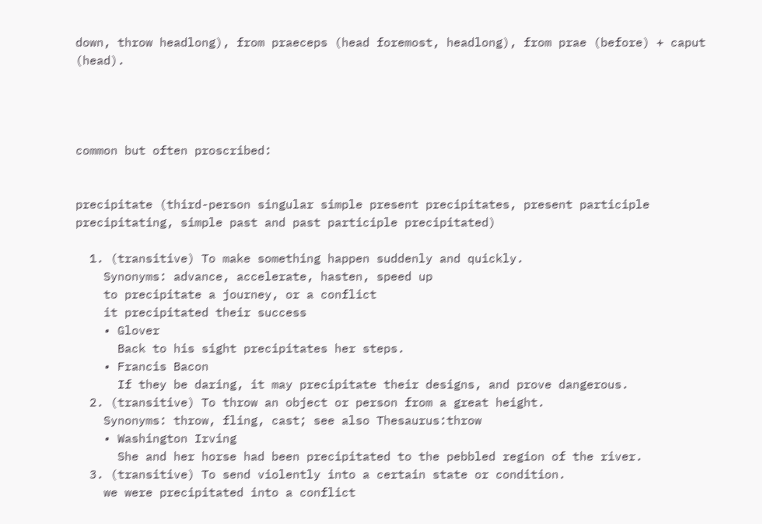down, throw headlong), from praeceps (head foremost, headlong), from prae (before) + caput (head).




common but often proscribed:


precipitate (third-person singular simple present precipitates, present participle precipitating, simple past and past participle precipitated)

  1. (transitive) To make something happen suddenly and quickly.
    Synonyms: advance, accelerate, hasten, speed up
    to precipitate a journey, or a conflict
    it precipitated their success
    • Glover
      Back to his sight precipitates her steps.
    • Francis Bacon
      If they be daring, it may precipitate their designs, and prove dangerous.
  2. (transitive) To throw an object or person from a great height.
    Synonyms: throw, fling, cast; see also Thesaurus:throw
    • Washington Irving
      She and her horse had been precipitated to the pebbled region of the river.
  3. (transitive) To send violently into a certain state or condition.
    we were precipitated into a conflict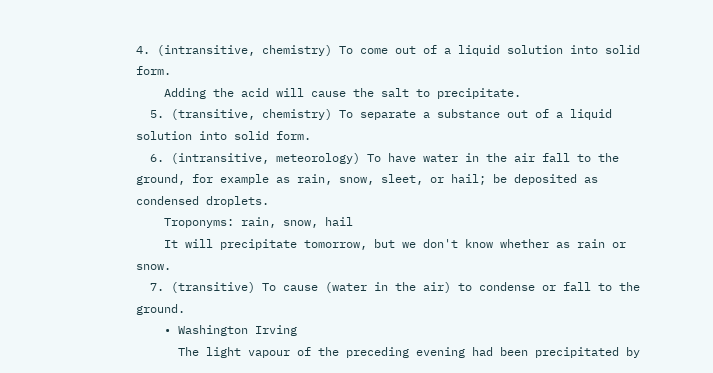4. (intransitive, chemistry) To come out of a liquid solution into solid form.
    Adding the acid will cause the salt to precipitate.
  5. (transitive, chemistry) To separate a substance out of a liquid solution into solid form.
  6. (intransitive, meteorology) To have water in the air fall to the ground, for example as rain, snow, sleet, or hail; be deposited as condensed droplets.
    Troponyms: rain, snow, hail
    It will precipitate tomorrow, but we don't know whether as rain or snow.
  7. (transitive) To cause (water in the air) to condense or fall to the ground.
    • Washington Irving
      The light vapour of the preceding evening had been precipitated by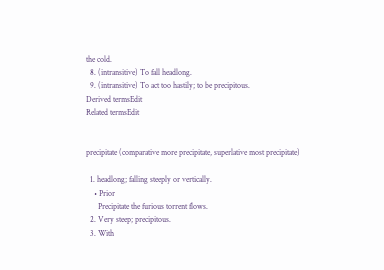the cold.
  8. (intransitive) To fall headlong.
  9. (intransitive) To act too hastily; to be precipitous.
Derived termsEdit
Related termsEdit


precipitate (comparative more precipitate, superlative most precipitate)

  1. headlong; falling steeply or vertically.
    • Prior
      Precipitate the furious torrent flows.
  2. Very steep; precipitous.
  3. With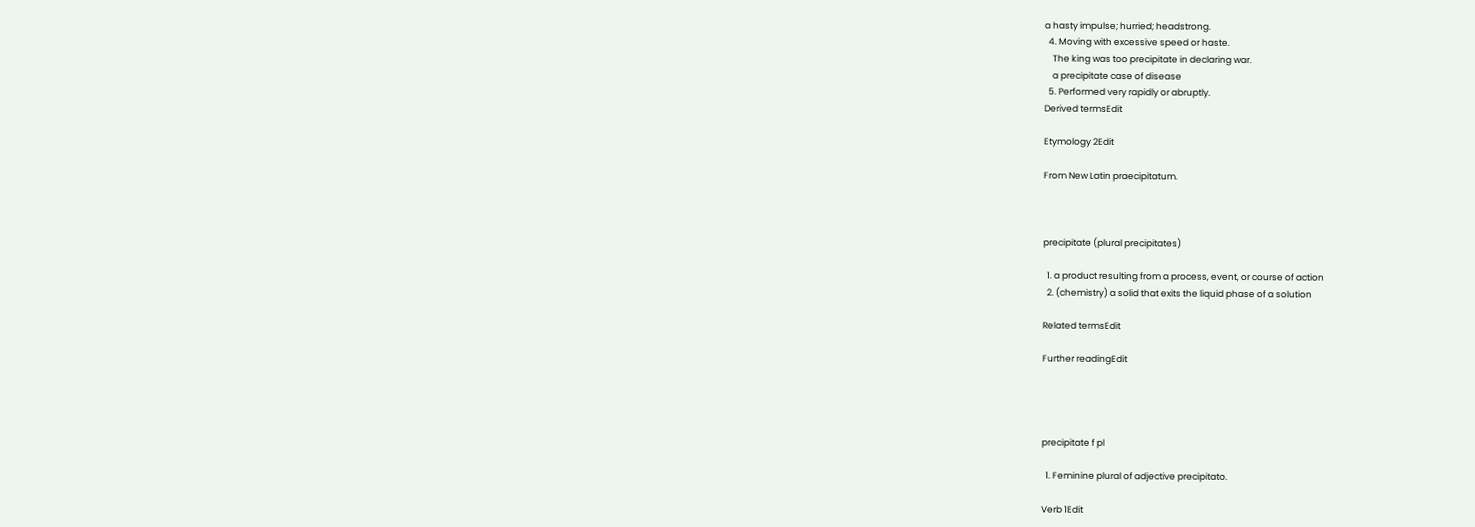a hasty impulse; hurried; headstrong.
  4. Moving with excessive speed or haste.
    The king was too precipitate in declaring war.
    a precipitate case of disease
  5. Performed very rapidly or abruptly.
Derived termsEdit

Etymology 2Edit

From New Latin praecipitatum.



precipitate (plural precipitates)

  1. a product resulting from a process, event, or course of action
  2. (chemistry) a solid that exits the liquid phase of a solution

Related termsEdit

Further readingEdit




precipitate f pl

  1. Feminine plural of adjective precipitato.

Verb 1Edit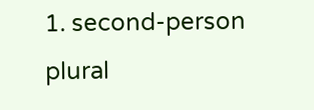1. second-person plural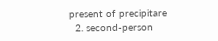present of precipitare
  2. second-person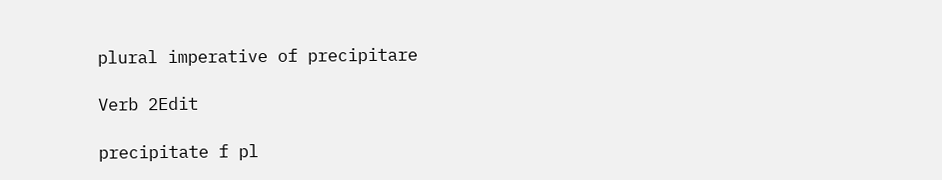plural imperative of precipitare

Verb 2Edit

precipitate f pl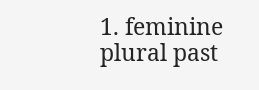1. feminine plural past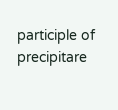participle of precipitare